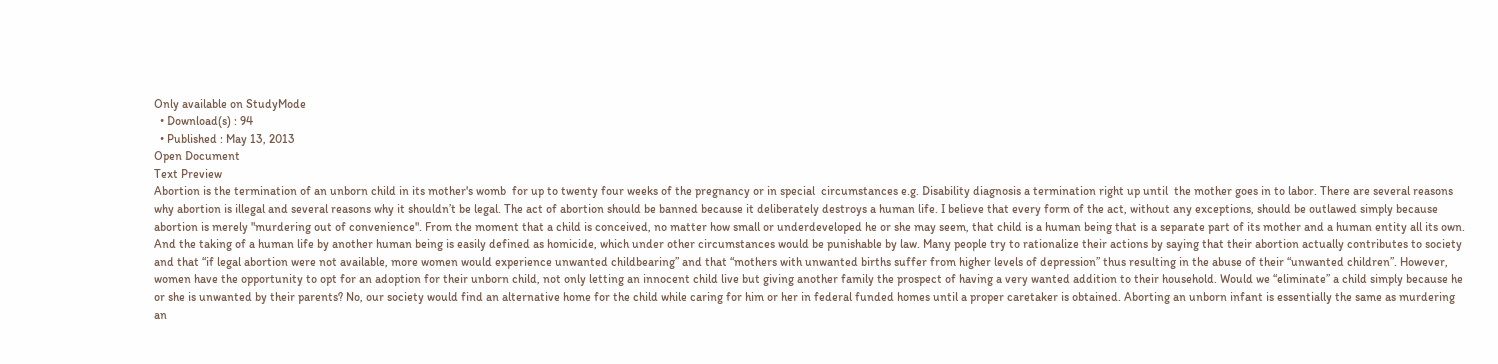Only available on StudyMode
  • Download(s) : 94
  • Published : May 13, 2013
Open Document
Text Preview
Abortion is the termination of an unborn child in its mother's womb  for up to twenty four weeks of the pregnancy or in special  circumstances e.g. Disability diagnosis a termination right up until  the mother goes in to labor. There are several reasons why abortion is illegal and several reasons why it shouldn’t be legal. The act of abortion should be banned because it deliberately destroys a human life. I believe that every form of the act, without any exceptions, should be outlawed simply because abortion is merely "murdering out of convenience". From the moment that a child is conceived, no matter how small or underdeveloped he or she may seem, that child is a human being that is a separate part of its mother and a human entity all its own. And the taking of a human life by another human being is easily defined as homicide, which under other circumstances would be punishable by law. Many people try to rationalize their actions by saying that their abortion actually contributes to society and that “if legal abortion were not available, more women would experience unwanted childbearing” and that “mothers with unwanted births suffer from higher levels of depression” thus resulting in the abuse of their “unwanted children”. However, women have the opportunity to opt for an adoption for their unborn child, not only letting an innocent child live but giving another family the prospect of having a very wanted addition to their household. Would we “eliminate” a child simply because he or she is unwanted by their parents? No, our society would find an alternative home for the child while caring for him or her in federal funded homes until a proper caretaker is obtained. Aborting an unborn infant is essentially the same as murdering an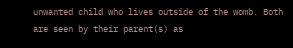unwanted child who lives outside of the womb. Both are seen by their parent(s) as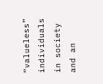“valueless” individuals in society and an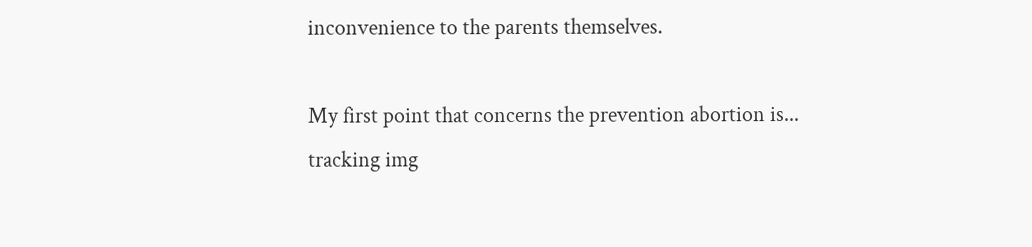inconvenience to the parents themselves.

My first point that concerns the prevention abortion is...
tracking img